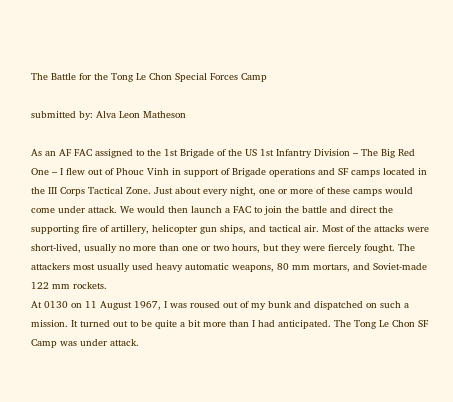The Battle for the Tong Le Chon Special Forces Camp

submitted by: Alva Leon Matheson

As an AF FAC assigned to the 1st Brigade of the US 1st Infantry Division – The Big Red One – I flew out of Phouc Vinh in support of Brigade operations and SF camps located in the III Corps Tactical Zone. Just about every night, one or more of these camps would come under attack. We would then launch a FAC to join the battle and direct the supporting fire of artillery, helicopter gun ships, and tactical air. Most of the attacks were short-lived, usually no more than one or two hours, but they were fiercely fought. The attackers most usually used heavy automatic weapons, 80 mm mortars, and Soviet-made 122 mm rockets.
At 0130 on 11 August 1967, I was roused out of my bunk and dispatched on such a mission. It turned out to be quite a bit more than I had anticipated. The Tong Le Chon SF Camp was under attack.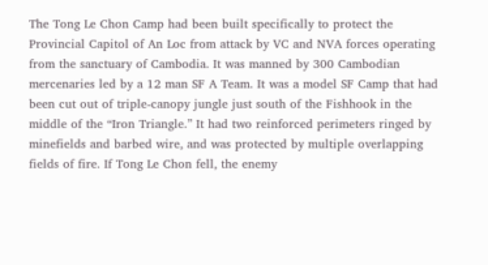The Tong Le Chon Camp had been built specifically to protect the Provincial Capitol of An Loc from attack by VC and NVA forces operating from the sanctuary of Cambodia. It was manned by 300 Cambodian mercenaries led by a 12 man SF A Team. It was a model SF Camp that had been cut out of triple-canopy jungle just south of the Fishhook in the middle of the “Iron Triangle.” It had two reinforced perimeters ringed by minefields and barbed wire, and was protected by multiple overlapping fields of fire. If Tong Le Chon fell, the enemy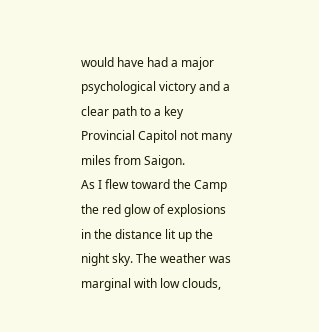would have had a major psychological victory and a clear path to a key Provincial Capitol not many miles from Saigon.
As I flew toward the Camp the red glow of explosions in the distance lit up the night sky. The weather was marginal with low clouds,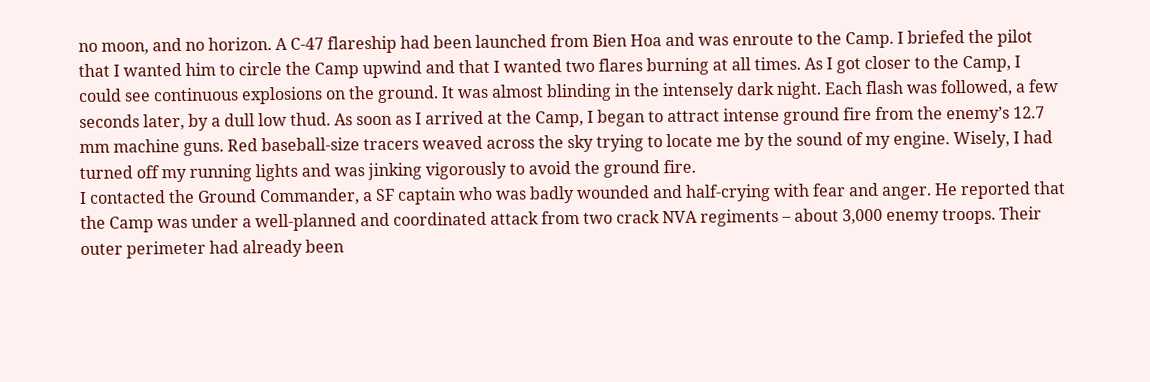no moon, and no horizon. A C-47 flareship had been launched from Bien Hoa and was enroute to the Camp. I briefed the pilot that I wanted him to circle the Camp upwind and that I wanted two flares burning at all times. As I got closer to the Camp, I could see continuous explosions on the ground. It was almost blinding in the intensely dark night. Each flash was followed, a few seconds later, by a dull low thud. As soon as I arrived at the Camp, I began to attract intense ground fire from the enemy’s 12.7 mm machine guns. Red baseball-size tracers weaved across the sky trying to locate me by the sound of my engine. Wisely, I had turned off my running lights and was jinking vigorously to avoid the ground fire.
I contacted the Ground Commander, a SF captain who was badly wounded and half-crying with fear and anger. He reported that the Camp was under a well-planned and coordinated attack from two crack NVA regiments – about 3,000 enemy troops. Their outer perimeter had already been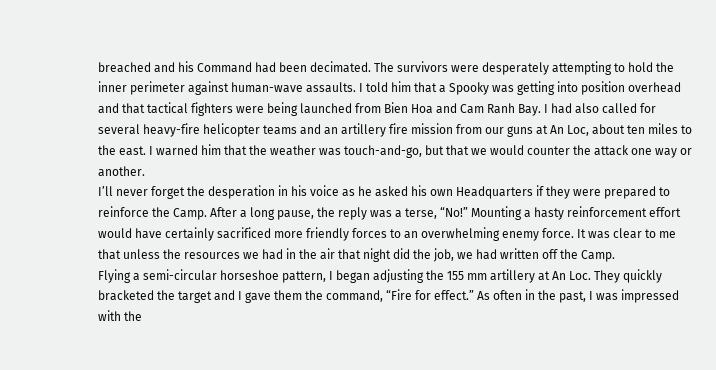breached and his Command had been decimated. The survivors were desperately attempting to hold the inner perimeter against human-wave assaults. I told him that a Spooky was getting into position overhead and that tactical fighters were being launched from Bien Hoa and Cam Ranh Bay. I had also called for several heavy-fire helicopter teams and an artillery fire mission from our guns at An Loc, about ten miles to the east. I warned him that the weather was touch-and-go, but that we would counter the attack one way or another.
I’ll never forget the desperation in his voice as he asked his own Headquarters if they were prepared to reinforce the Camp. After a long pause, the reply was a terse, “No!” Mounting a hasty reinforcement effort would have certainly sacrificed more friendly forces to an overwhelming enemy force. It was clear to me that unless the resources we had in the air that night did the job, we had written off the Camp.
Flying a semi-circular horseshoe pattern, I began adjusting the 155 mm artillery at An Loc. They quickly bracketed the target and I gave them the command, “Fire for effect.” As often in the past, I was impressed with the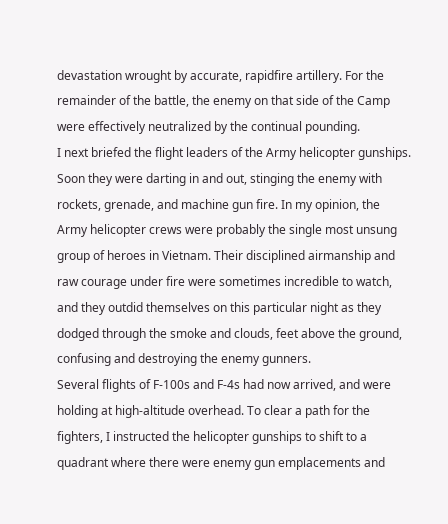devastation wrought by accurate, rapidfire artillery. For the remainder of the battle, the enemy on that side of the Camp were effectively neutralized by the continual pounding.
I next briefed the flight leaders of the Army helicopter gunships. Soon they were darting in and out, stinging the enemy with rockets, grenade, and machine gun fire. In my opinion, the Army helicopter crews were probably the single most unsung group of heroes in Vietnam. Their disciplined airmanship and raw courage under fire were sometimes incredible to watch, and they outdid themselves on this particular night as they dodged through the smoke and clouds, feet above the ground, confusing and destroying the enemy gunners.
Several flights of F-100s and F-4s had now arrived, and were holding at high-altitude overhead. To clear a path for the fighters, I instructed the helicopter gunships to shift to a quadrant where there were enemy gun emplacements and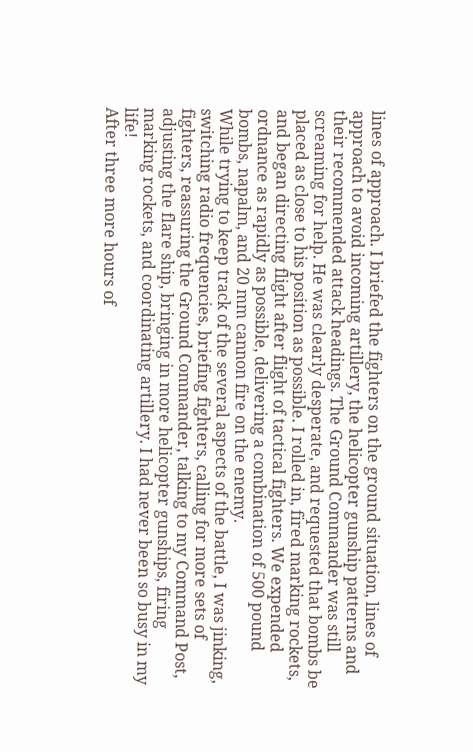lines of approach. I briefed the fighters on the ground situation, lines of approach to avoid incoming artillery, the helicopter gunship patterns and their recommended attack headings. The Ground Commander was still screaming for help. He was clearly desperate, and requested that bombs be placed as close to his position as possible. I rolled in, fired marking rockets, and began directing flight after flight of tactical fighters. We expended ordnance as rapidly as possible, delivering a combination of 500 pound bombs, napalm, and 20 mm cannon fire on the enemy.
While trying to keep track of the several aspects of the battle, I was jinking, switching radio frequencies, briefing fighters, calling for more sets of fighters, reassuring the Ground Commander, talking to my Command Post, adjusting the flare ship, bringing in more helicopter gunships, firing marking rockets, and coordinating artillery. I had never been so busy in my life!
After three more hours of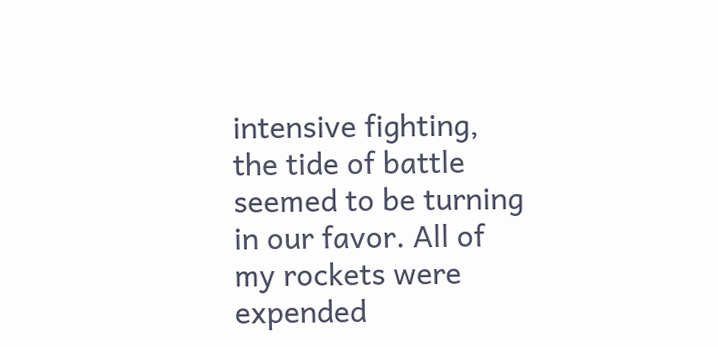intensive fighting, the tide of battle seemed to be turning in our favor. All of my rockets were expended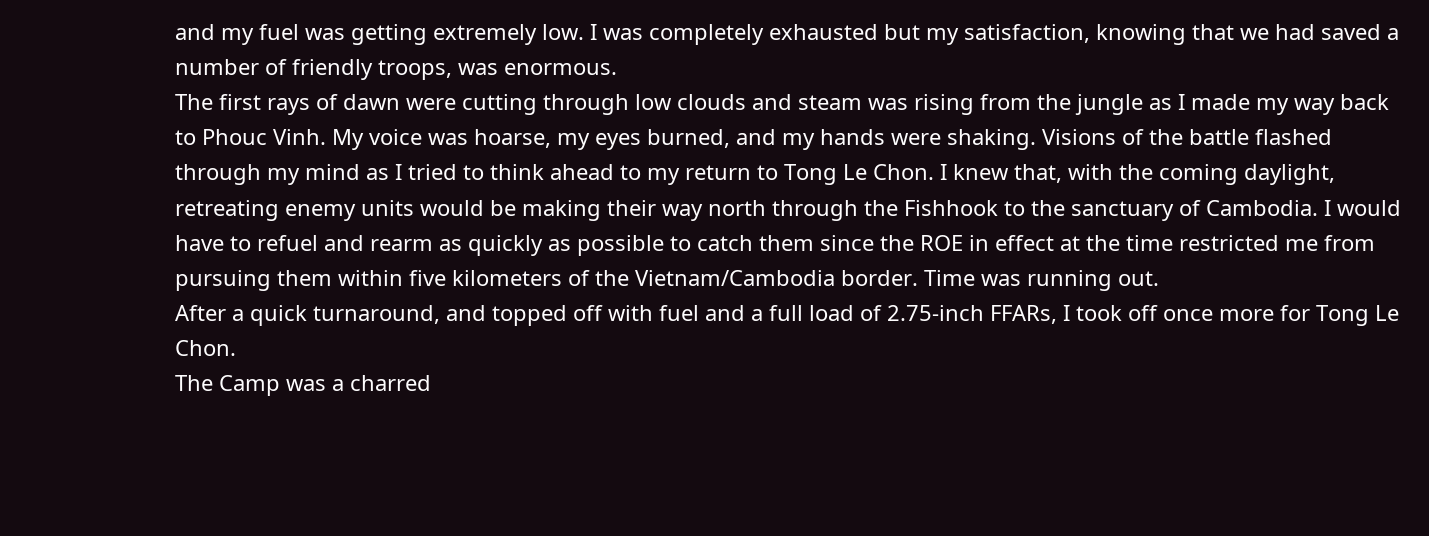and my fuel was getting extremely low. I was completely exhausted but my satisfaction, knowing that we had saved a number of friendly troops, was enormous.
The first rays of dawn were cutting through low clouds and steam was rising from the jungle as I made my way back to Phouc Vinh. My voice was hoarse, my eyes burned, and my hands were shaking. Visions of the battle flashed through my mind as I tried to think ahead to my return to Tong Le Chon. I knew that, with the coming daylight, retreating enemy units would be making their way north through the Fishhook to the sanctuary of Cambodia. I would have to refuel and rearm as quickly as possible to catch them since the ROE in effect at the time restricted me from pursuing them within five kilometers of the Vietnam/Cambodia border. Time was running out.
After a quick turnaround, and topped off with fuel and a full load of 2.75-inch FFARs, I took off once more for Tong Le Chon.
The Camp was a charred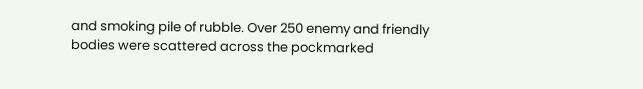and smoking pile of rubble. Over 250 enemy and friendly bodies were scattered across the pockmarked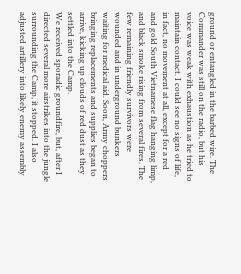ground or entangled in the barbed wire. The Commander was still on the radio, but his voice was weak with exhaustion as he tried to maintain contact. I could see no signs of life, in fact, no movement at all, except for a red and gold South Vietnamese flag hanging limp, and black smoke rising from several fires. The few remaining friendly survivors were wounded and in underground bunkers waiting for medical aid. Soon, Army choppers bringing replacements and supplies began to arrive, kicking up clouds of red dust as they settled into the Camp.
We received sporadic groundfire, but, after I directed several more airstrikes into the jungle surrounding the Camp, it stopped. I also adjusted artillery into likely enemy assembly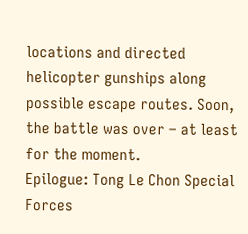locations and directed helicopter gunships along possible escape routes. Soon, the battle was over – at least for the moment.
Epilogue: Tong Le Chon Special Forces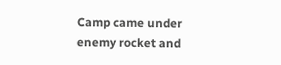Camp came under enemy rocket and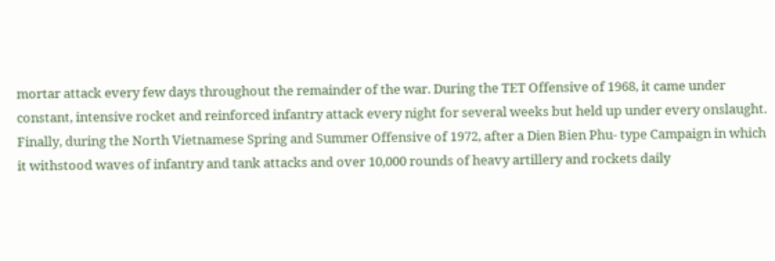mortar attack every few days throughout the remainder of the war. During the TET Offensive of 1968, it came under constant, intensive rocket and reinforced infantry attack every night for several weeks but held up under every onslaught. Finally, during the North Vietnamese Spring and Summer Offensive of 1972, after a Dien Bien Phu- type Campaign in which it withstood waves of infantry and tank attacks and over 10,000 rounds of heavy artillery and rockets daily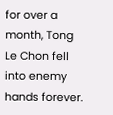for over a month, Tong Le Chon fell into enemy hands forever.